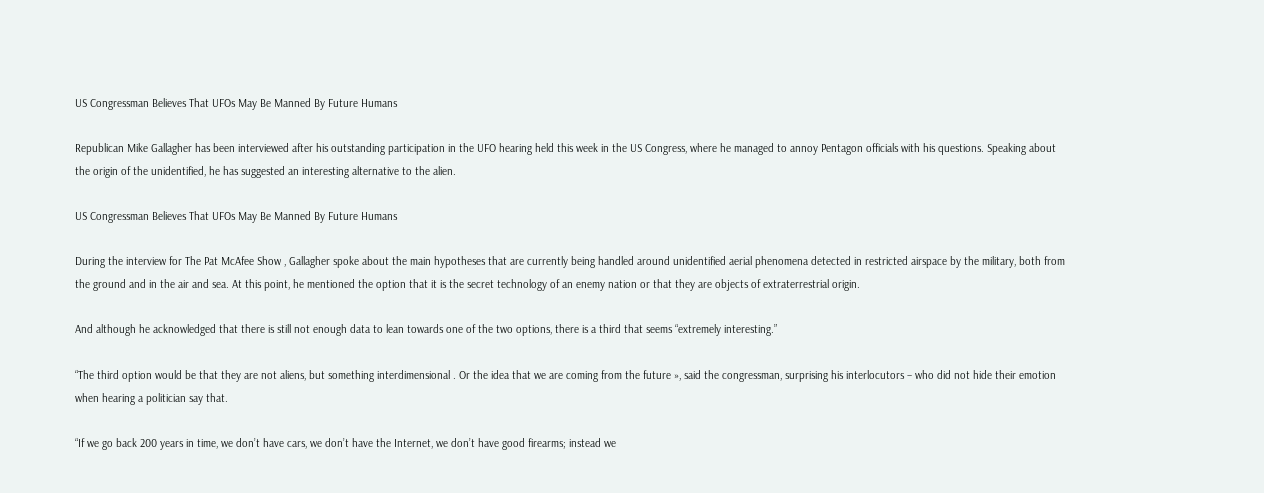US Congressman Believes That UFOs May Be Manned By Future Humans

Republican Mike Gallagher has been interviewed after his outstanding participation in the UFO hearing held this week in the US Congress, where he managed to annoy Pentagon officials with his questions. Speaking about the origin of the unidentified, he has suggested an interesting alternative to the alien.

US Congressman Believes That UFOs May Be Manned By Future Humans

During the interview for The Pat McAfee Show , Gallagher spoke about the main hypotheses that are currently being handled around unidentified aerial phenomena detected in restricted airspace by the military, both from the ground and in the air and sea. At this point, he mentioned the option that it is the secret technology of an enemy nation or that they are objects of extraterrestrial origin.

And although he acknowledged that there is still not enough data to lean towards one of the two options, there is a third that seems “extremely interesting.”

“The third option would be that they are not aliens, but something interdimensional . Or the idea that we are coming from the future », said the congressman, surprising his interlocutors – who did not hide their emotion when hearing a politician say that.

“If we go back 200 years in time, we don’t have cars, we don’t have the Internet, we don’t have good firearms; instead we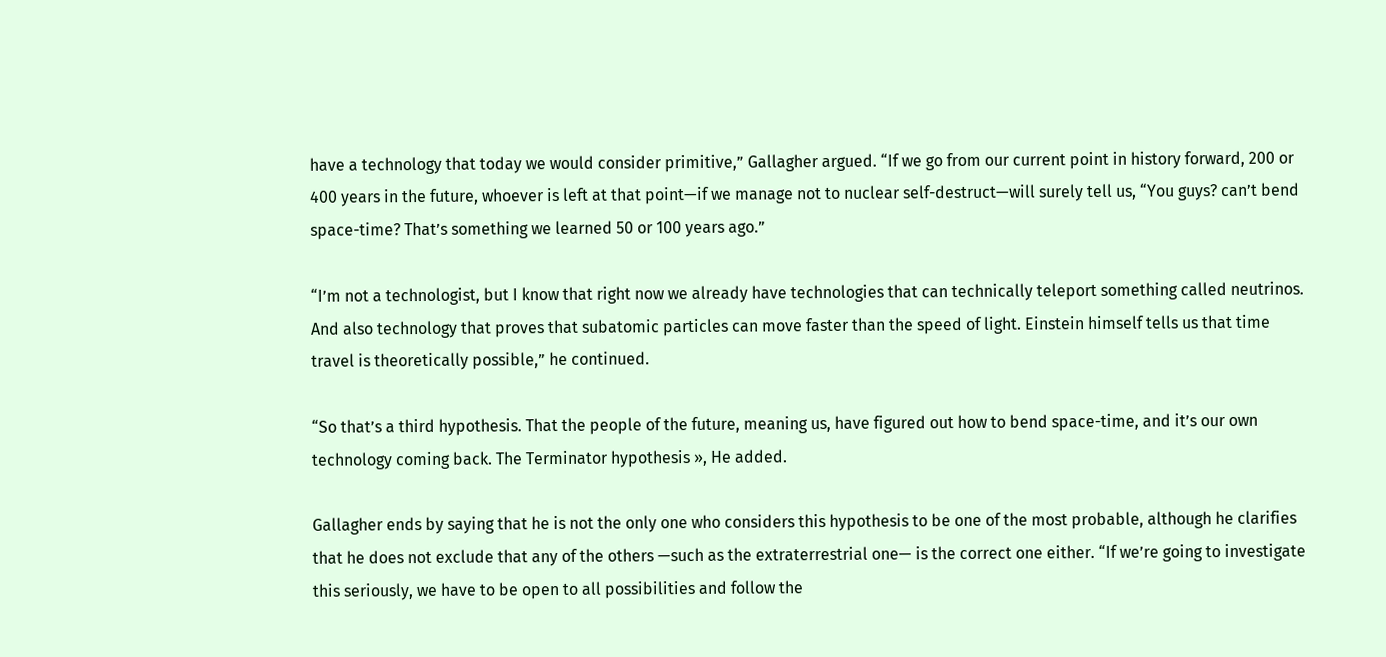have a technology that today we would consider primitive,” Gallagher argued. “If we go from our current point in history forward, 200 or 400 years in the future, whoever is left at that point—if we manage not to nuclear self-destruct—will surely tell us, “You guys? can’t bend space-time? That’s something we learned 50 or 100 years ago.”

“I’m not a technologist, but I know that right now we already have technologies that can technically teleport something called neutrinos. And also technology that proves that subatomic particles can move faster than the speed of light. Einstein himself tells us that time travel is theoretically possible,” he continued.

“So that’s a third hypothesis. That the people of the future, meaning us, have figured out how to bend space-time, and it’s our own technology coming back. The Terminator hypothesis », He added.

Gallagher ends by saying that he is not the only one who considers this hypothesis to be one of the most probable, although he clarifies that he does not exclude that any of the others —such as the extraterrestrial one— is the correct one either. “If we’re going to investigate this seriously, we have to be open to all possibilities and follow the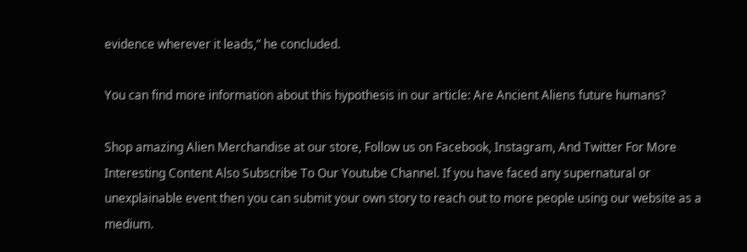evidence wherever it leads,” he concluded.

You can find more information about this hypothesis in our article: Are Ancient Aliens future humans?

Shop amazing Alien Merchandise at our store, Follow us on Facebook, Instagram, And Twitter For More Interesting Content Also Subscribe To Our Youtube Channel. If you have faced any supernatural or unexplainable event then you can submit your own story to reach out to more people using our website as a medium.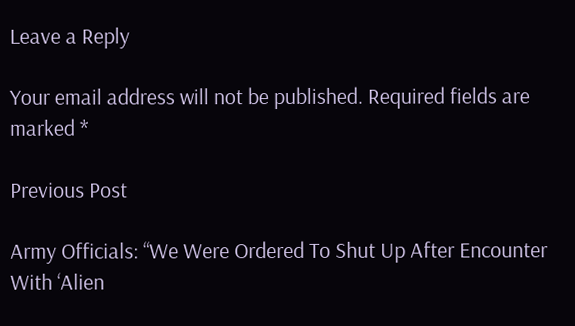Leave a Reply

Your email address will not be published. Required fields are marked *

Previous Post

Army Officials: “We Were Ordered To Shut Up After Encounter With ‘Alien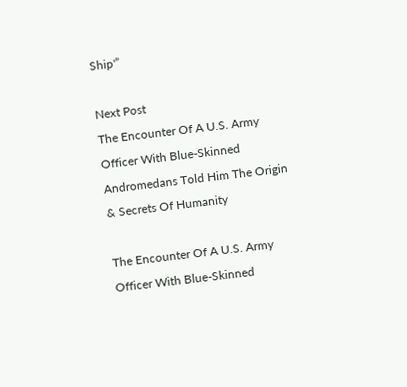Ship'”

Next Post
The Encounter Of A U.S. Army Officer With Blue-Skinned Andromedans Told Him The Origin & Secrets Of Humanity

The Encounter Of A U.S. Army Officer With Blue-Skinned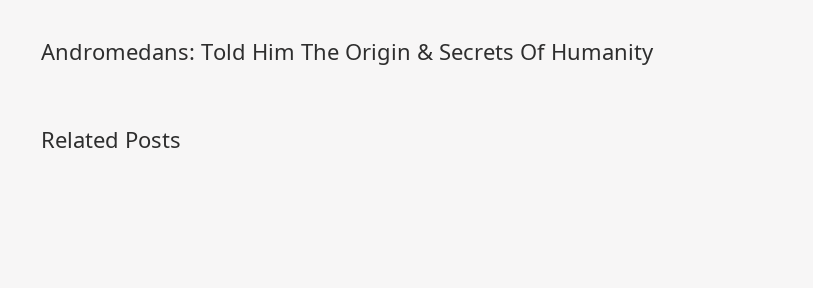Andromedans: Told Him The Origin & Secrets Of Humanity

Related Posts